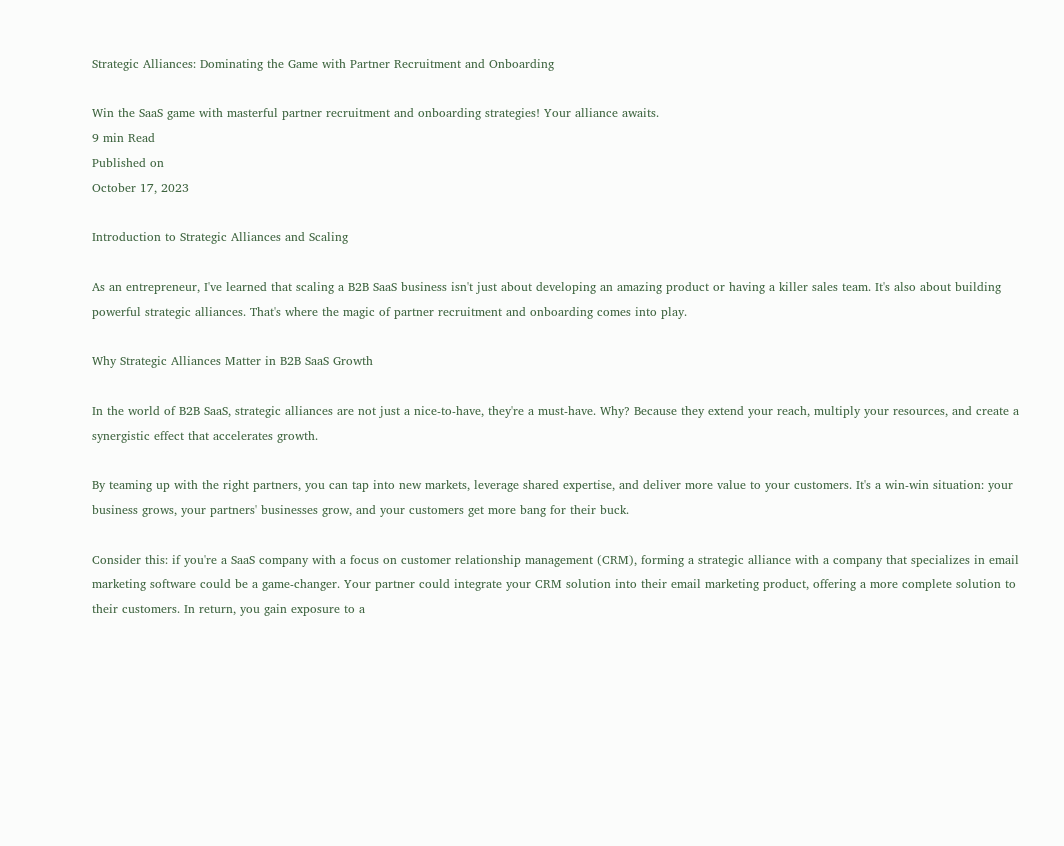Strategic Alliances: Dominating the Game with Partner Recruitment and Onboarding

Win the SaaS game with masterful partner recruitment and onboarding strategies! Your alliance awaits.
9 min Read
Published on
October 17, 2023

Introduction to Strategic Alliances and Scaling

As an entrepreneur, I've learned that scaling a B2B SaaS business isn't just about developing an amazing product or having a killer sales team. It's also about building powerful strategic alliances. That's where the magic of partner recruitment and onboarding comes into play.

Why Strategic Alliances Matter in B2B SaaS Growth

In the world of B2B SaaS, strategic alliances are not just a nice-to-have, they're a must-have. Why? Because they extend your reach, multiply your resources, and create a synergistic effect that accelerates growth.

By teaming up with the right partners, you can tap into new markets, leverage shared expertise, and deliver more value to your customers. It's a win-win situation: your business grows, your partners' businesses grow, and your customers get more bang for their buck.

Consider this: if you're a SaaS company with a focus on customer relationship management (CRM), forming a strategic alliance with a company that specializes in email marketing software could be a game-changer. Your partner could integrate your CRM solution into their email marketing product, offering a more complete solution to their customers. In return, you gain exposure to a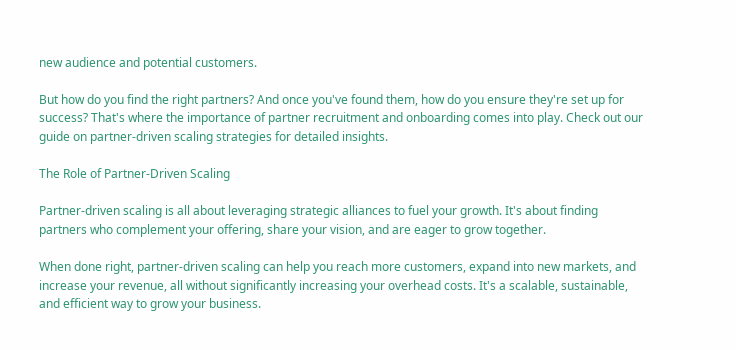new audience and potential customers.

But how do you find the right partners? And once you've found them, how do you ensure they're set up for success? That's where the importance of partner recruitment and onboarding comes into play. Check out our guide on partner-driven scaling strategies for detailed insights.

The Role of Partner-Driven Scaling

Partner-driven scaling is all about leveraging strategic alliances to fuel your growth. It's about finding partners who complement your offering, share your vision, and are eager to grow together.

When done right, partner-driven scaling can help you reach more customers, expand into new markets, and increase your revenue, all without significantly increasing your overhead costs. It's a scalable, sustainable, and efficient way to grow your business.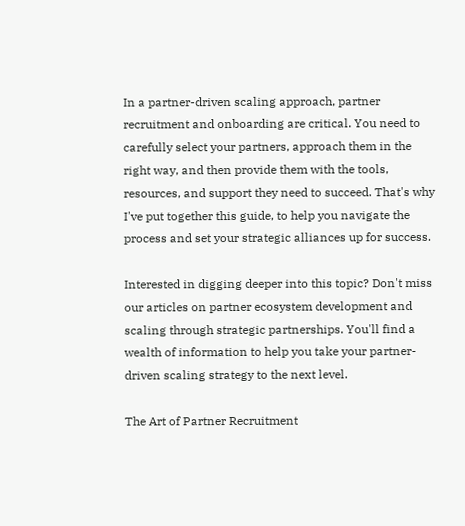In a partner-driven scaling approach, partner recruitment and onboarding are critical. You need to carefully select your partners, approach them in the right way, and then provide them with the tools, resources, and support they need to succeed. That's why I've put together this guide, to help you navigate the process and set your strategic alliances up for success.

Interested in digging deeper into this topic? Don't miss our articles on partner ecosystem development and scaling through strategic partnerships. You'll find a wealth of information to help you take your partner-driven scaling strategy to the next level.

The Art of Partner Recruitment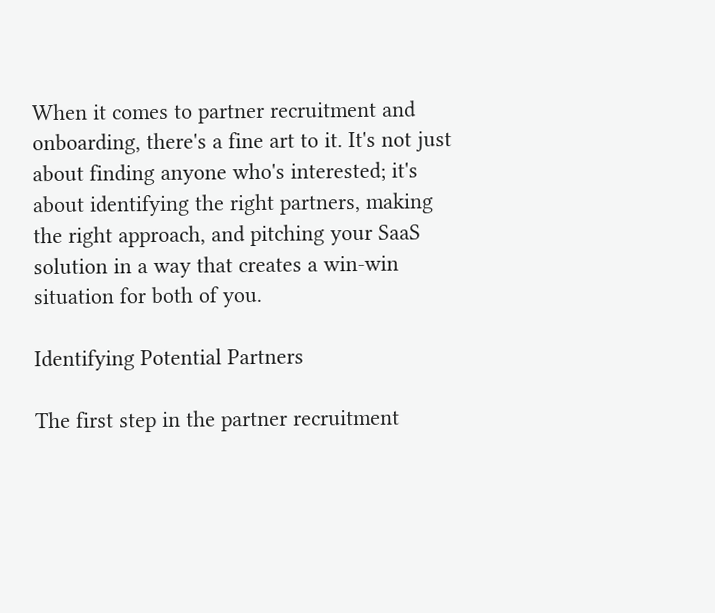When it comes to partner recruitment and onboarding, there's a fine art to it. It's not just about finding anyone who's interested; it's about identifying the right partners, making the right approach, and pitching your SaaS solution in a way that creates a win-win situation for both of you.

Identifying Potential Partners

The first step in the partner recruitment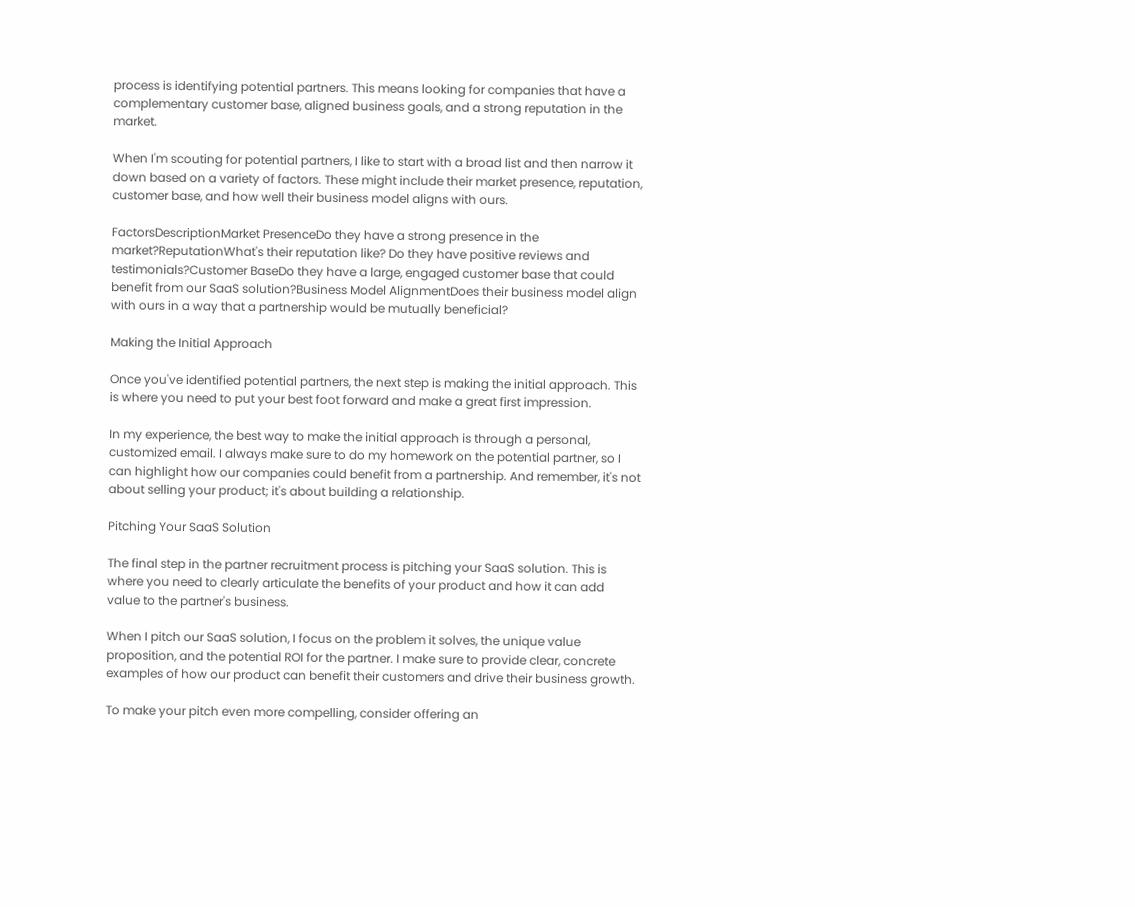process is identifying potential partners. This means looking for companies that have a complementary customer base, aligned business goals, and a strong reputation in the market.

When I'm scouting for potential partners, I like to start with a broad list and then narrow it down based on a variety of factors. These might include their market presence, reputation, customer base, and how well their business model aligns with ours.

FactorsDescriptionMarket PresenceDo they have a strong presence in the market?ReputationWhat's their reputation like? Do they have positive reviews and testimonials?Customer BaseDo they have a large, engaged customer base that could benefit from our SaaS solution?Business Model AlignmentDoes their business model align with ours in a way that a partnership would be mutually beneficial?

Making the Initial Approach

Once you've identified potential partners, the next step is making the initial approach. This is where you need to put your best foot forward and make a great first impression.

In my experience, the best way to make the initial approach is through a personal, customized email. I always make sure to do my homework on the potential partner, so I can highlight how our companies could benefit from a partnership. And remember, it's not about selling your product; it's about building a relationship.

Pitching Your SaaS Solution

The final step in the partner recruitment process is pitching your SaaS solution. This is where you need to clearly articulate the benefits of your product and how it can add value to the partner's business.

When I pitch our SaaS solution, I focus on the problem it solves, the unique value proposition, and the potential ROI for the partner. I make sure to provide clear, concrete examples of how our product can benefit their customers and drive their business growth.

To make your pitch even more compelling, consider offering an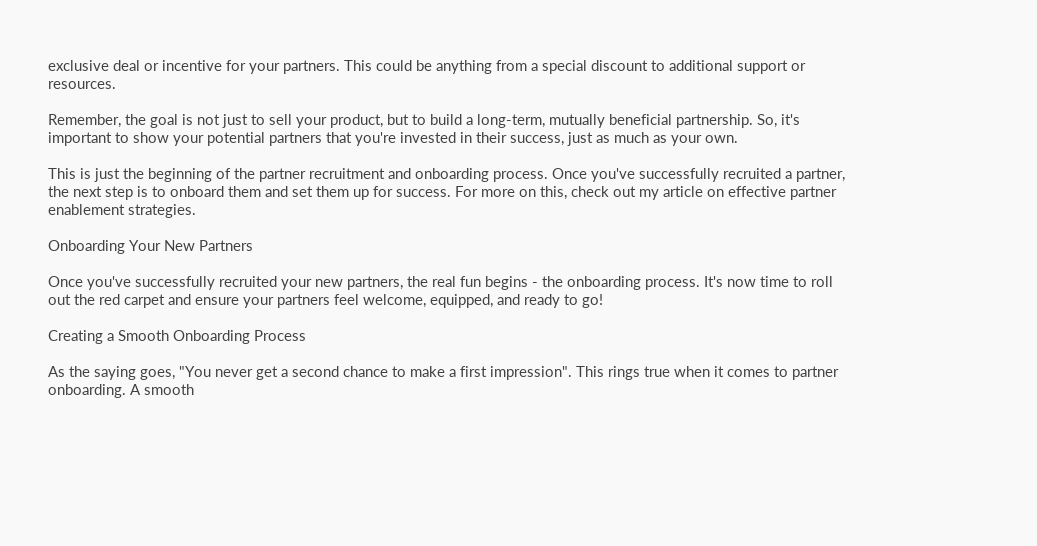exclusive deal or incentive for your partners. This could be anything from a special discount to additional support or resources.

Remember, the goal is not just to sell your product, but to build a long-term, mutually beneficial partnership. So, it's important to show your potential partners that you're invested in their success, just as much as your own.

This is just the beginning of the partner recruitment and onboarding process. Once you've successfully recruited a partner, the next step is to onboard them and set them up for success. For more on this, check out my article on effective partner enablement strategies.

Onboarding Your New Partners

Once you've successfully recruited your new partners, the real fun begins - the onboarding process. It's now time to roll out the red carpet and ensure your partners feel welcome, equipped, and ready to go!

Creating a Smooth Onboarding Process

As the saying goes, "You never get a second chance to make a first impression". This rings true when it comes to partner onboarding. A smooth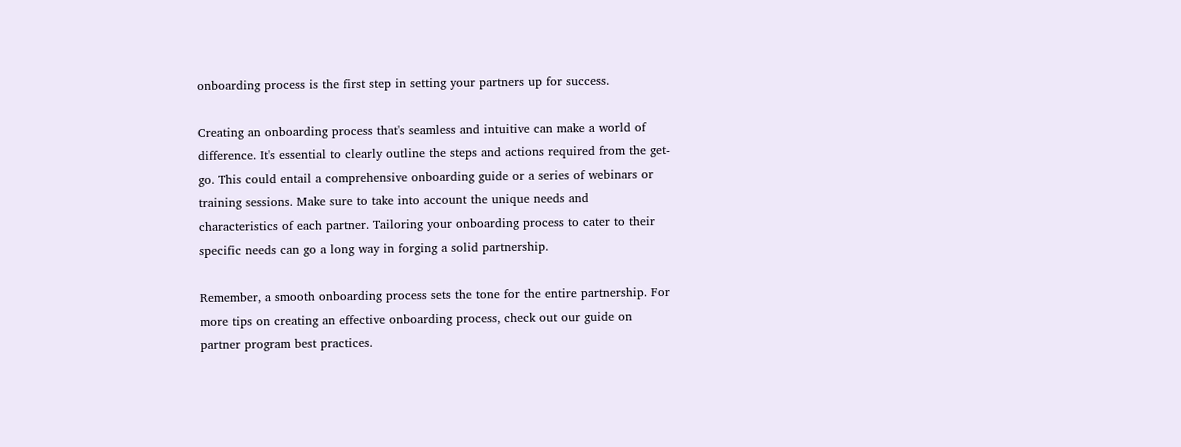onboarding process is the first step in setting your partners up for success.

Creating an onboarding process that's seamless and intuitive can make a world of difference. It's essential to clearly outline the steps and actions required from the get-go. This could entail a comprehensive onboarding guide or a series of webinars or training sessions. Make sure to take into account the unique needs and characteristics of each partner. Tailoring your onboarding process to cater to their specific needs can go a long way in forging a solid partnership.

Remember, a smooth onboarding process sets the tone for the entire partnership. For more tips on creating an effective onboarding process, check out our guide on partner program best practices.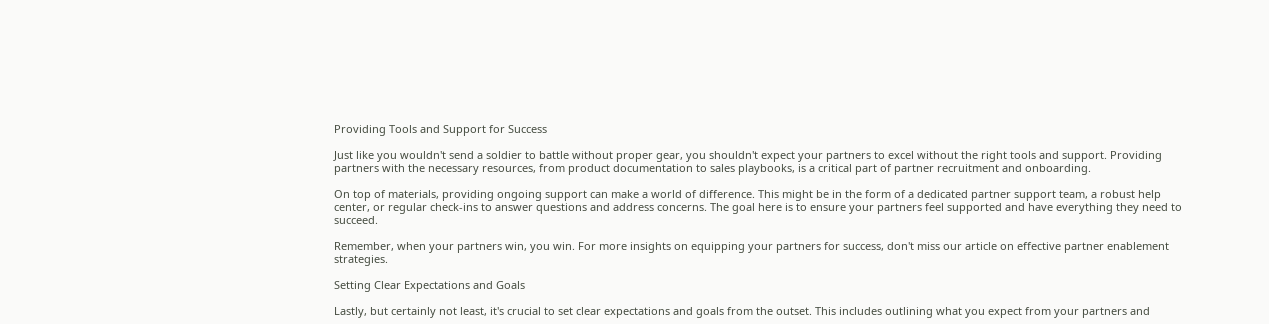Providing Tools and Support for Success

Just like you wouldn't send a soldier to battle without proper gear, you shouldn't expect your partners to excel without the right tools and support. Providing partners with the necessary resources, from product documentation to sales playbooks, is a critical part of partner recruitment and onboarding.

On top of materials, providing ongoing support can make a world of difference. This might be in the form of a dedicated partner support team, a robust help center, or regular check-ins to answer questions and address concerns. The goal here is to ensure your partners feel supported and have everything they need to succeed.

Remember, when your partners win, you win. For more insights on equipping your partners for success, don't miss our article on effective partner enablement strategies.

Setting Clear Expectations and Goals

Lastly, but certainly not least, it's crucial to set clear expectations and goals from the outset. This includes outlining what you expect from your partners and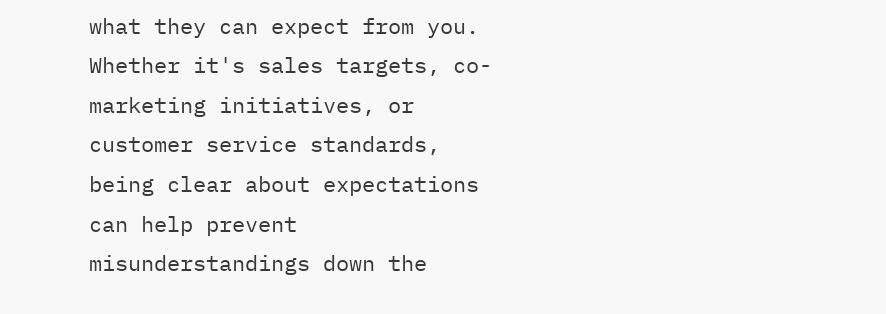what they can expect from you. Whether it's sales targets, co-marketing initiatives, or customer service standards, being clear about expectations can help prevent misunderstandings down the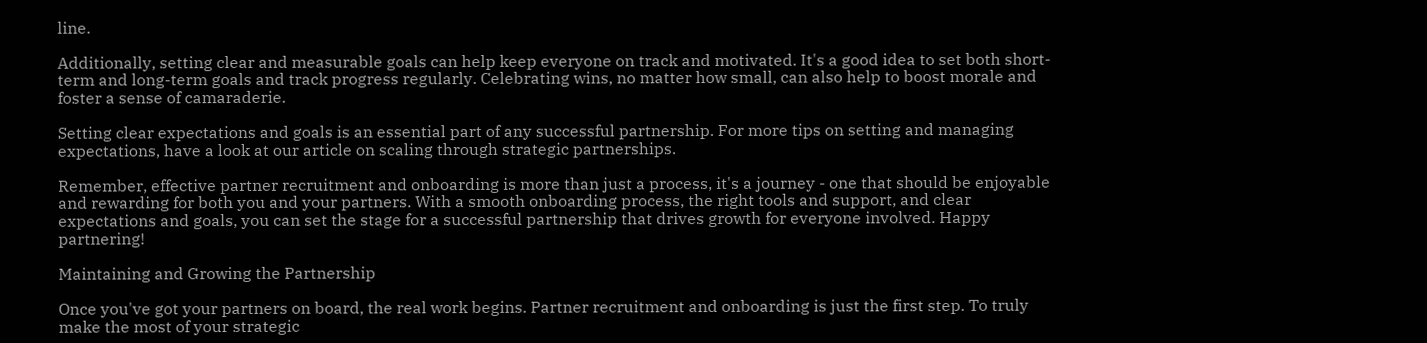line.

Additionally, setting clear and measurable goals can help keep everyone on track and motivated. It's a good idea to set both short-term and long-term goals and track progress regularly. Celebrating wins, no matter how small, can also help to boost morale and foster a sense of camaraderie.

Setting clear expectations and goals is an essential part of any successful partnership. For more tips on setting and managing expectations, have a look at our article on scaling through strategic partnerships.

Remember, effective partner recruitment and onboarding is more than just a process, it's a journey - one that should be enjoyable and rewarding for both you and your partners. With a smooth onboarding process, the right tools and support, and clear expectations and goals, you can set the stage for a successful partnership that drives growth for everyone involved. Happy partnering!

Maintaining and Growing the Partnership

Once you've got your partners on board, the real work begins. Partner recruitment and onboarding is just the first step. To truly make the most of your strategic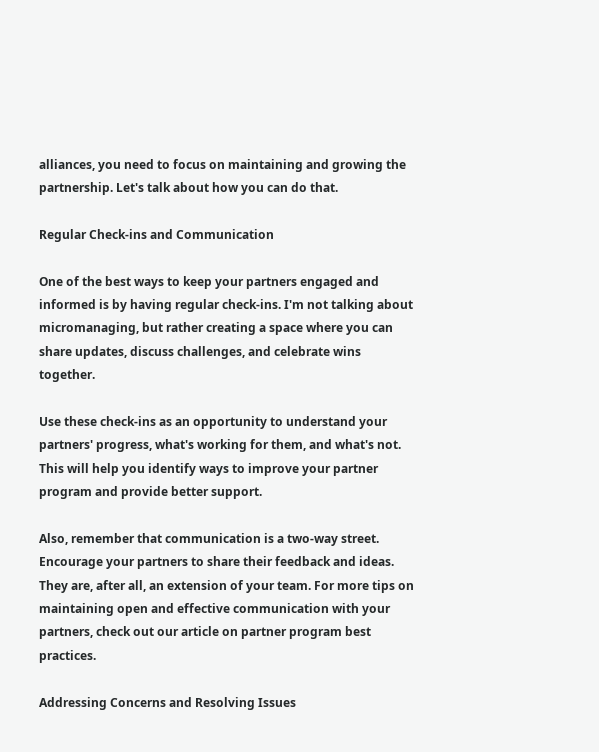alliances, you need to focus on maintaining and growing the partnership. Let's talk about how you can do that.

Regular Check-ins and Communication

One of the best ways to keep your partners engaged and informed is by having regular check-ins. I'm not talking about micromanaging, but rather creating a space where you can share updates, discuss challenges, and celebrate wins together.

Use these check-ins as an opportunity to understand your partners' progress, what's working for them, and what's not. This will help you identify ways to improve your partner program and provide better support.

Also, remember that communication is a two-way street. Encourage your partners to share their feedback and ideas. They are, after all, an extension of your team. For more tips on maintaining open and effective communication with your partners, check out our article on partner program best practices.

Addressing Concerns and Resolving Issues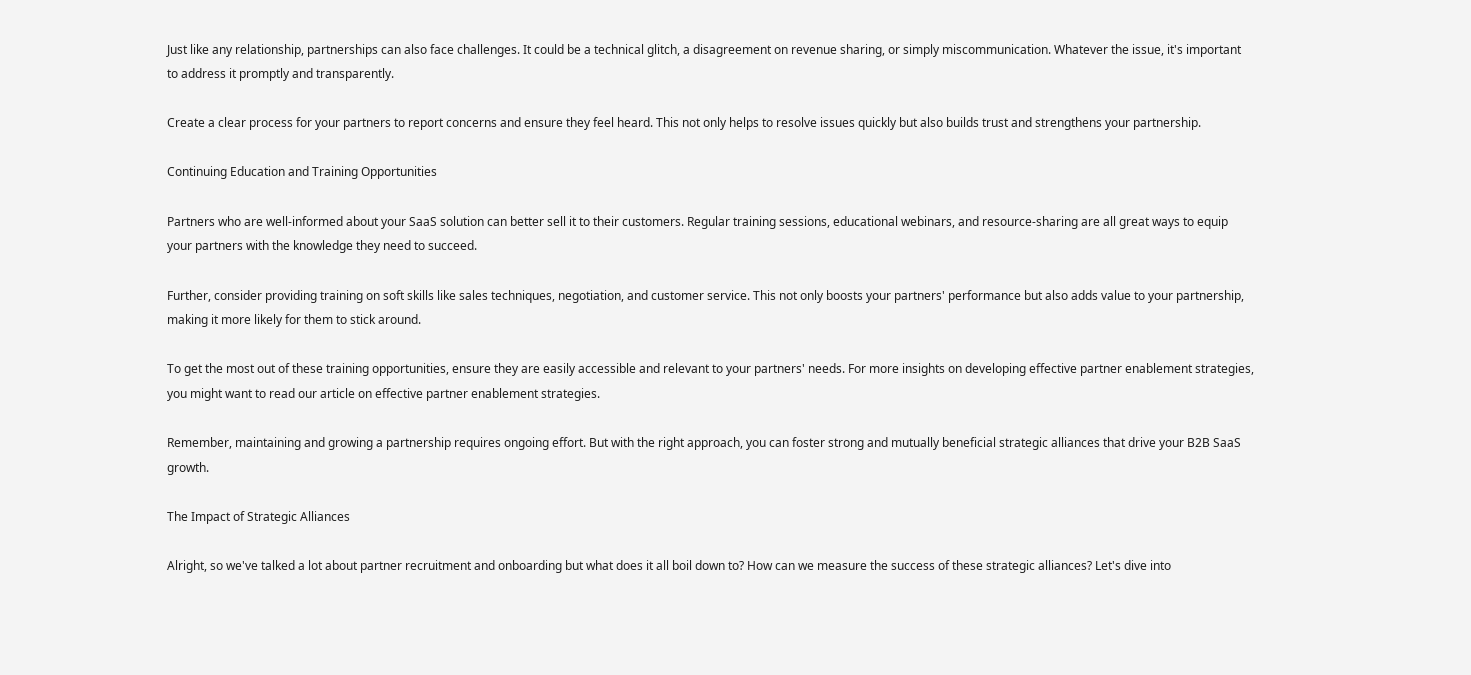Just like any relationship, partnerships can also face challenges. It could be a technical glitch, a disagreement on revenue sharing, or simply miscommunication. Whatever the issue, it's important to address it promptly and transparently.

Create a clear process for your partners to report concerns and ensure they feel heard. This not only helps to resolve issues quickly but also builds trust and strengthens your partnership.

Continuing Education and Training Opportunities

Partners who are well-informed about your SaaS solution can better sell it to their customers. Regular training sessions, educational webinars, and resource-sharing are all great ways to equip your partners with the knowledge they need to succeed.

Further, consider providing training on soft skills like sales techniques, negotiation, and customer service. This not only boosts your partners' performance but also adds value to your partnership, making it more likely for them to stick around.

To get the most out of these training opportunities, ensure they are easily accessible and relevant to your partners' needs. For more insights on developing effective partner enablement strategies, you might want to read our article on effective partner enablement strategies.

Remember, maintaining and growing a partnership requires ongoing effort. But with the right approach, you can foster strong and mutually beneficial strategic alliances that drive your B2B SaaS growth.

The Impact of Strategic Alliances

Alright, so we've talked a lot about partner recruitment and onboarding but what does it all boil down to? How can we measure the success of these strategic alliances? Let's dive into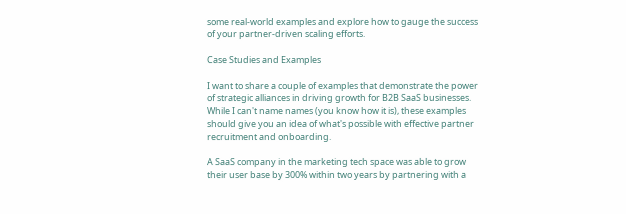some real-world examples and explore how to gauge the success of your partner-driven scaling efforts.

Case Studies and Examples

I want to share a couple of examples that demonstrate the power of strategic alliances in driving growth for B2B SaaS businesses. While I can't name names (you know how it is), these examples should give you an idea of what's possible with effective partner recruitment and onboarding.

A SaaS company in the marketing tech space was able to grow their user base by 300% within two years by partnering with a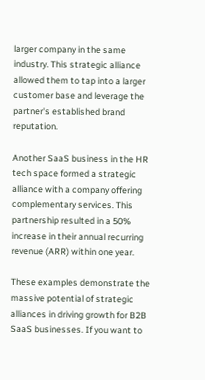larger company in the same industry. This strategic alliance allowed them to tap into a larger customer base and leverage the partner's established brand reputation.

Another SaaS business in the HR tech space formed a strategic alliance with a company offering complementary services. This partnership resulted in a 50% increase in their annual recurring revenue (ARR) within one year.

These examples demonstrate the massive potential of strategic alliances in driving growth for B2B SaaS businesses. If you want to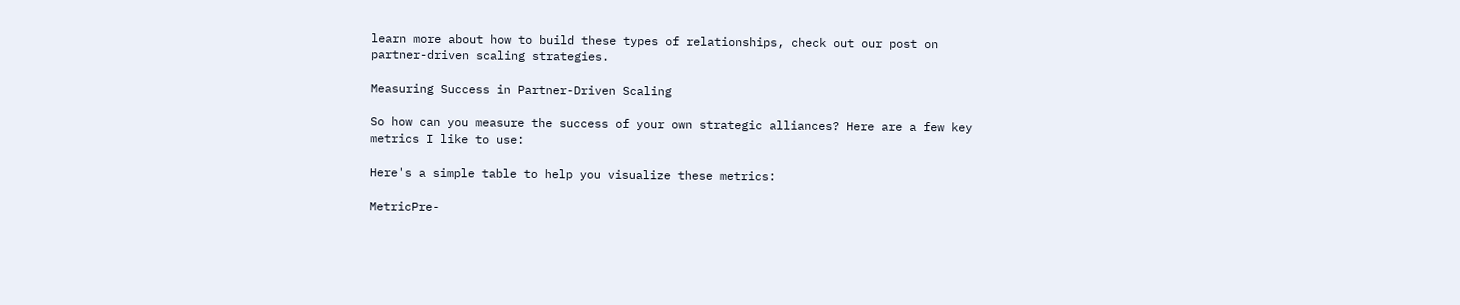learn more about how to build these types of relationships, check out our post on partner-driven scaling strategies.

Measuring Success in Partner-Driven Scaling

So how can you measure the success of your own strategic alliances? Here are a few key metrics I like to use:

Here's a simple table to help you visualize these metrics:

MetricPre-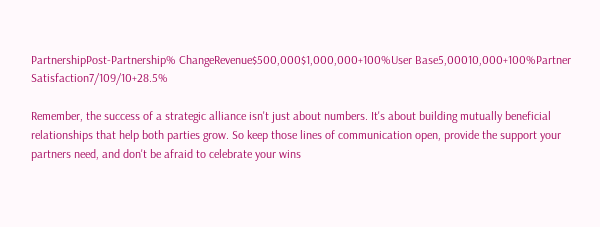PartnershipPost-Partnership% ChangeRevenue$500,000$1,000,000+100%User Base5,00010,000+100%Partner Satisfaction7/109/10+28.5%

Remember, the success of a strategic alliance isn't just about numbers. It's about building mutually beneficial relationships that help both parties grow. So keep those lines of communication open, provide the support your partners need, and don't be afraid to celebrate your wins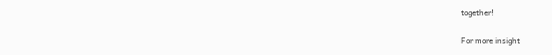together!

For more insight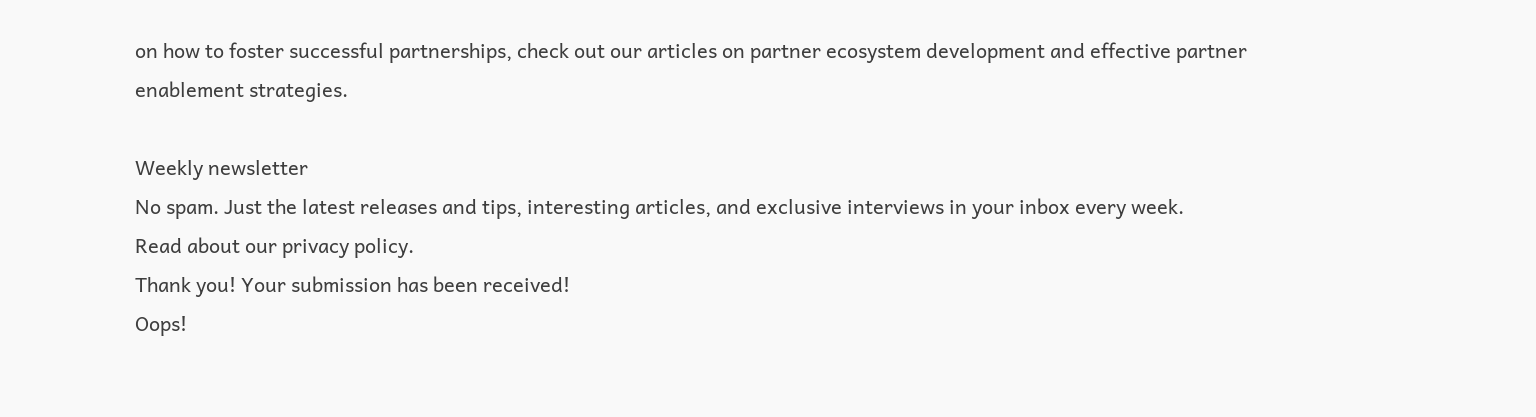on how to foster successful partnerships, check out our articles on partner ecosystem development and effective partner enablement strategies.

Weekly newsletter
No spam. Just the latest releases and tips, interesting articles, and exclusive interviews in your inbox every week.
Read about our privacy policy.
Thank you! Your submission has been received!
Oops!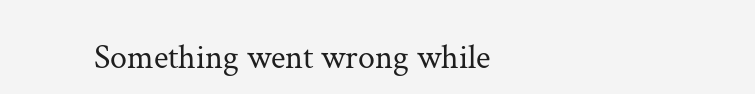Something went wrong while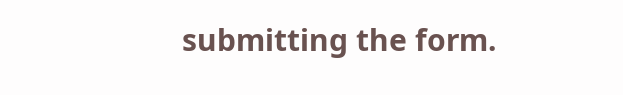submitting the form.